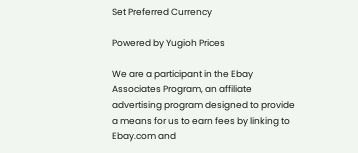Set Preferred Currency

Powered by Yugioh Prices

We are a participant in the Ebay Associates Program, an affiliate advertising program designed to provide a means for us to earn fees by linking to Ebay.com and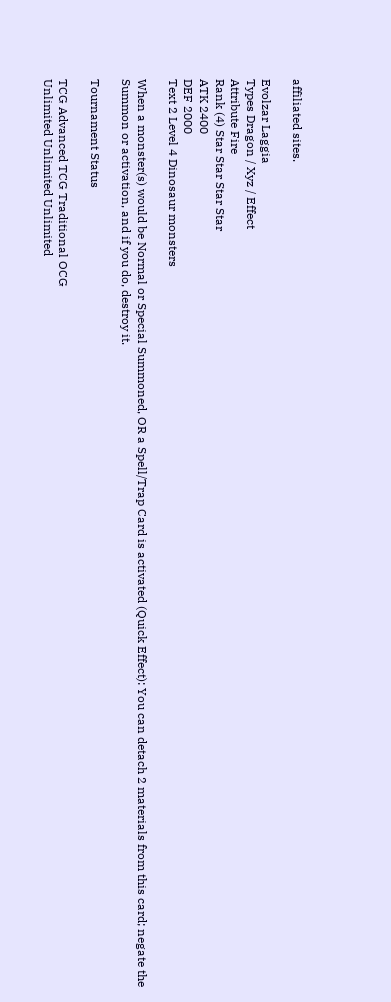affiliated sites.

Evolzar Laggia
Types Dragon / Xyz / Effect
Attribute Fire
Rank (4) Star Star Star Star
ATK 2400
DEF 2000
Text 2 Level 4 Dinosaur monsters

When a monster(s) would be Normal or Special Summoned, OR a Spell/Trap Card is activated (Quick Effect): You can detach 2 materials from this card; negate the Summon or activation, and if you do, destroy it.

Tournament Status

TCG Advanced TCG Traditional OCG
Unlimited Unlimited Unlimited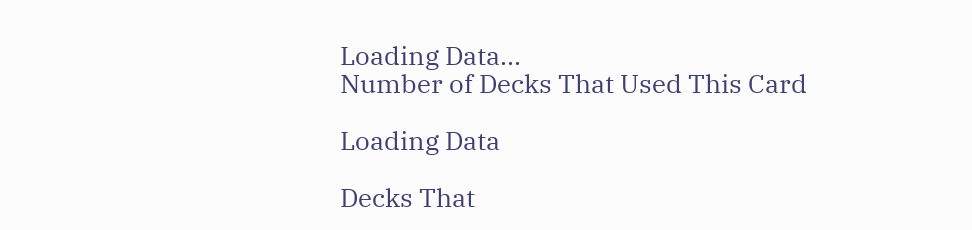Loading Data...
Number of Decks That Used This Card

Loading Data

Decks That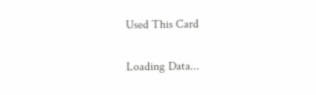Used This Card

Loading Data...